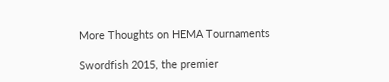More Thoughts on HEMA Tournaments

Swordfish 2015, the premier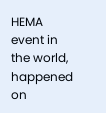HEMA event in the world, happened on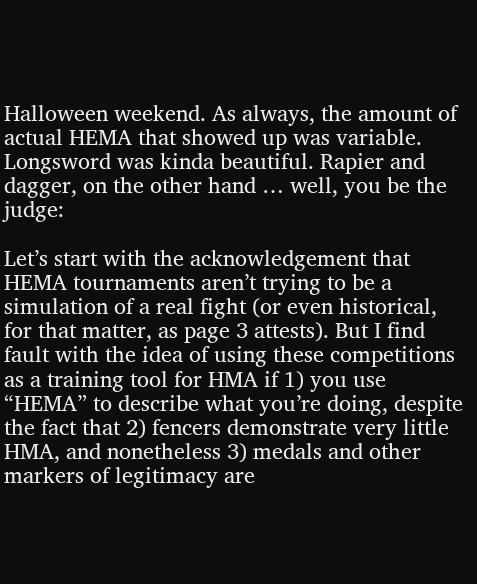Halloween weekend. As always, the amount of actual HEMA that showed up was variable. Longsword was kinda beautiful. Rapier and dagger, on the other hand … well, you be the judge:

Let’s start with the acknowledgement that HEMA tournaments aren’t trying to be a simulation of a real fight (or even historical, for that matter, as page 3 attests). But I find fault with the idea of using these competitions as a training tool for HMA if 1) you use “HEMA” to describe what you’re doing, despite the fact that 2) fencers demonstrate very little HMA, and nonetheless 3) medals and other markers of legitimacy are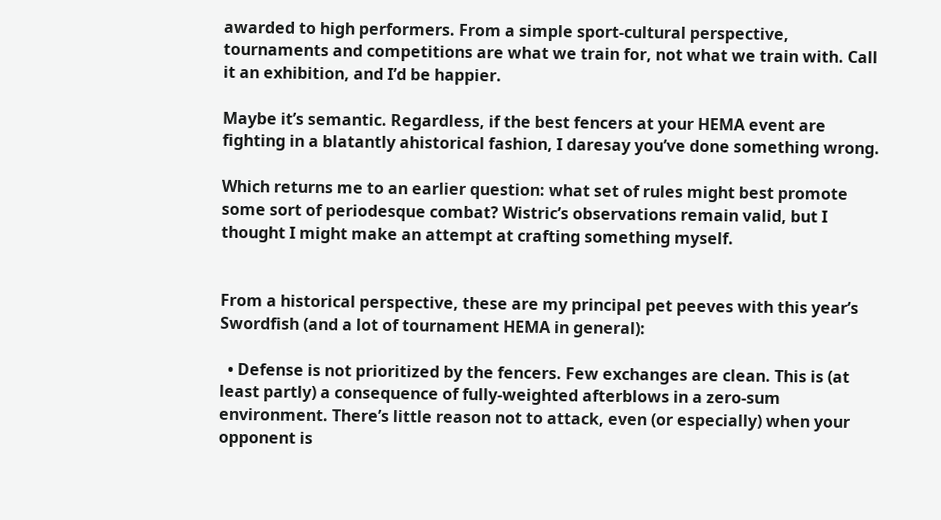awarded to high performers. From a simple sport-cultural perspective, tournaments and competitions are what we train for, not what we train with. Call it an exhibition, and I’d be happier.

Maybe it’s semantic. Regardless, if the best fencers at your HEMA event are fighting in a blatantly ahistorical fashion, I daresay you’ve done something wrong.

Which returns me to an earlier question: what set of rules might best promote some sort of periodesque combat? Wistric’s observations remain valid, but I thought I might make an attempt at crafting something myself.


From a historical perspective, these are my principal pet peeves with this year’s Swordfish (and a lot of tournament HEMA in general):

  • Defense is not prioritized by the fencers. Few exchanges are clean. This is (at least partly) a consequence of fully-weighted afterblows in a zero-sum environment. There’s little reason not to attack, even (or especially) when your opponent is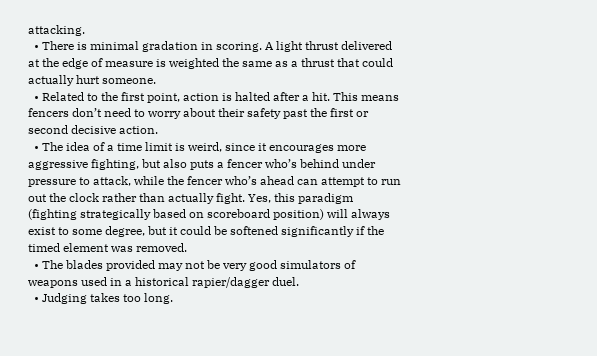attacking.
  • There is minimal gradation in scoring. A light thrust delivered at the edge of measure is weighted the same as a thrust that could actually hurt someone.
  • Related to the first point, action is halted after a hit. This means fencers don’t need to worry about their safety past the first or second decisive action.
  • The idea of a time limit is weird, since it encourages more aggressive fighting, but also puts a fencer who’s behind under pressure to attack, while the fencer who’s ahead can attempt to run out the clock rather than actually fight. Yes, this paradigm (fighting strategically based on scoreboard position) will always exist to some degree, but it could be softened significantly if the timed element was removed.
  • The blades provided may not be very good simulators of weapons used in a historical rapier/dagger duel.
  • Judging takes too long.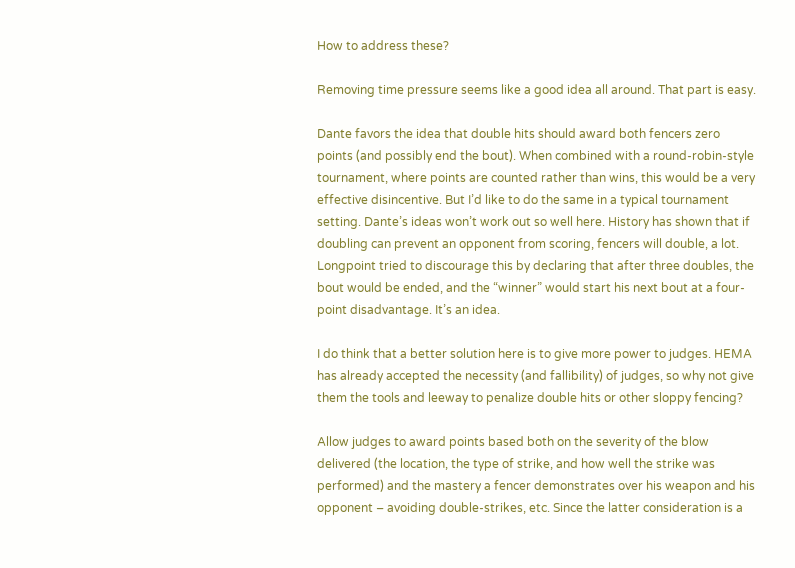How to address these?

Removing time pressure seems like a good idea all around. That part is easy.

Dante favors the idea that double hits should award both fencers zero points (and possibly end the bout). When combined with a round-robin-style tournament, where points are counted rather than wins, this would be a very effective disincentive. But I’d like to do the same in a typical tournament setting. Dante’s ideas won’t work out so well here. History has shown that if doubling can prevent an opponent from scoring, fencers will double, a lot. Longpoint tried to discourage this by declaring that after three doubles, the bout would be ended, and the “winner” would start his next bout at a four-point disadvantage. It’s an idea.

I do think that a better solution here is to give more power to judges. HEMA has already accepted the necessity (and fallibility) of judges, so why not give them the tools and leeway to penalize double hits or other sloppy fencing?

Allow judges to award points based both on the severity of the blow delivered (the location, the type of strike, and how well the strike was performed) and the mastery a fencer demonstrates over his weapon and his opponent – avoiding double-strikes, etc. Since the latter consideration is a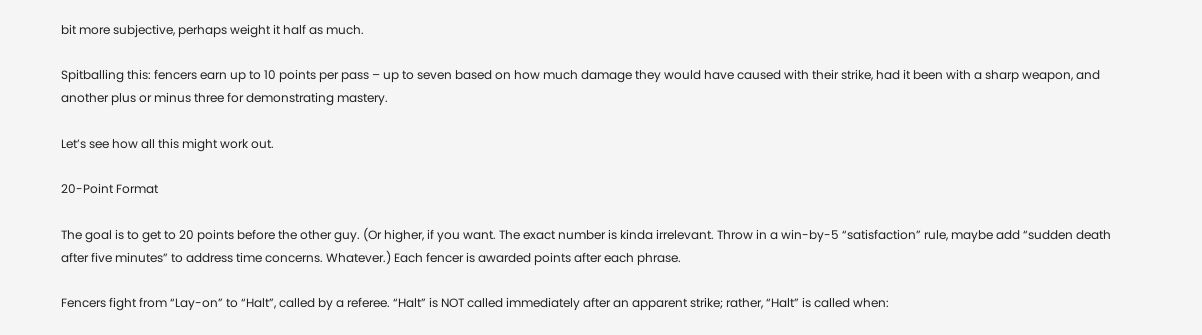bit more subjective, perhaps weight it half as much.

Spitballing this: fencers earn up to 10 points per pass – up to seven based on how much damage they would have caused with their strike, had it been with a sharp weapon, and another plus or minus three for demonstrating mastery.

Let’s see how all this might work out.

20-Point Format

The goal is to get to 20 points before the other guy. (Or higher, if you want. The exact number is kinda irrelevant. Throw in a win-by-5 “satisfaction” rule, maybe add “sudden death after five minutes” to address time concerns. Whatever.) Each fencer is awarded points after each phrase.

Fencers fight from “Lay-on” to “Halt”, called by a referee. “Halt” is NOT called immediately after an apparent strike; rather, “Halt” is called when: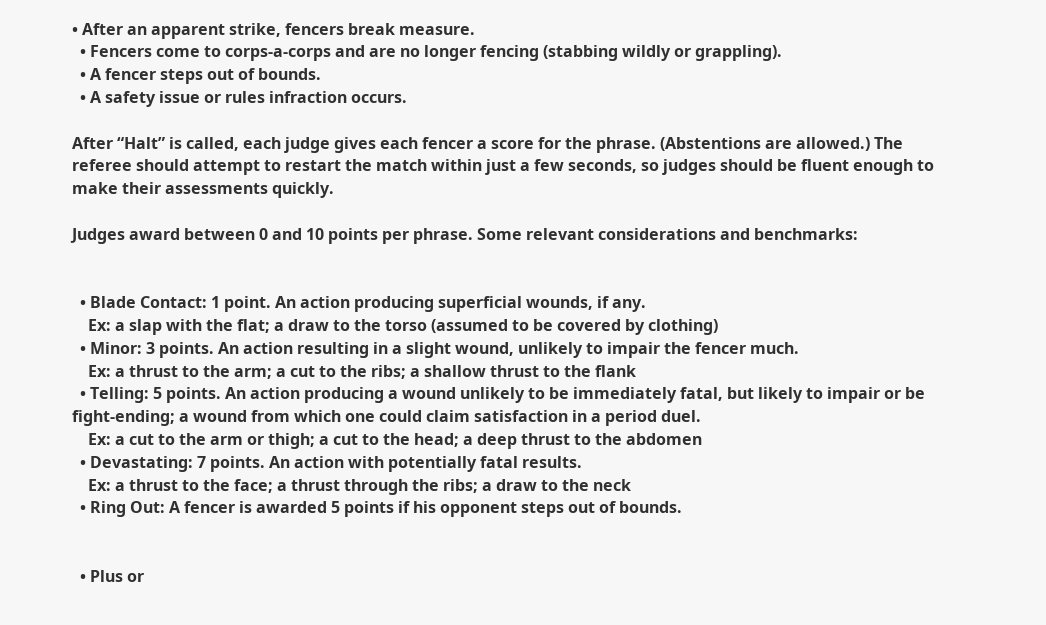• After an apparent strike, fencers break measure.
  • Fencers come to corps-a-corps and are no longer fencing (stabbing wildly or grappling).
  • A fencer steps out of bounds.
  • A safety issue or rules infraction occurs.

After “Halt” is called, each judge gives each fencer a score for the phrase. (Abstentions are allowed.) The referee should attempt to restart the match within just a few seconds, so judges should be fluent enough to make their assessments quickly.

Judges award between 0 and 10 points per phrase. Some relevant considerations and benchmarks:


  • Blade Contact: 1 point. An action producing superficial wounds, if any.
    Ex: a slap with the flat; a draw to the torso (assumed to be covered by clothing)
  • Minor: 3 points. An action resulting in a slight wound, unlikely to impair the fencer much.
    Ex: a thrust to the arm; a cut to the ribs; a shallow thrust to the flank
  • Telling: 5 points. An action producing a wound unlikely to be immediately fatal, but likely to impair or be fight-ending; a wound from which one could claim satisfaction in a period duel.
    Ex: a cut to the arm or thigh; a cut to the head; a deep thrust to the abdomen
  • Devastating: 7 points. An action with potentially fatal results.
    Ex: a thrust to the face; a thrust through the ribs; a draw to the neck
  • Ring Out: A fencer is awarded 5 points if his opponent steps out of bounds.


  • Plus or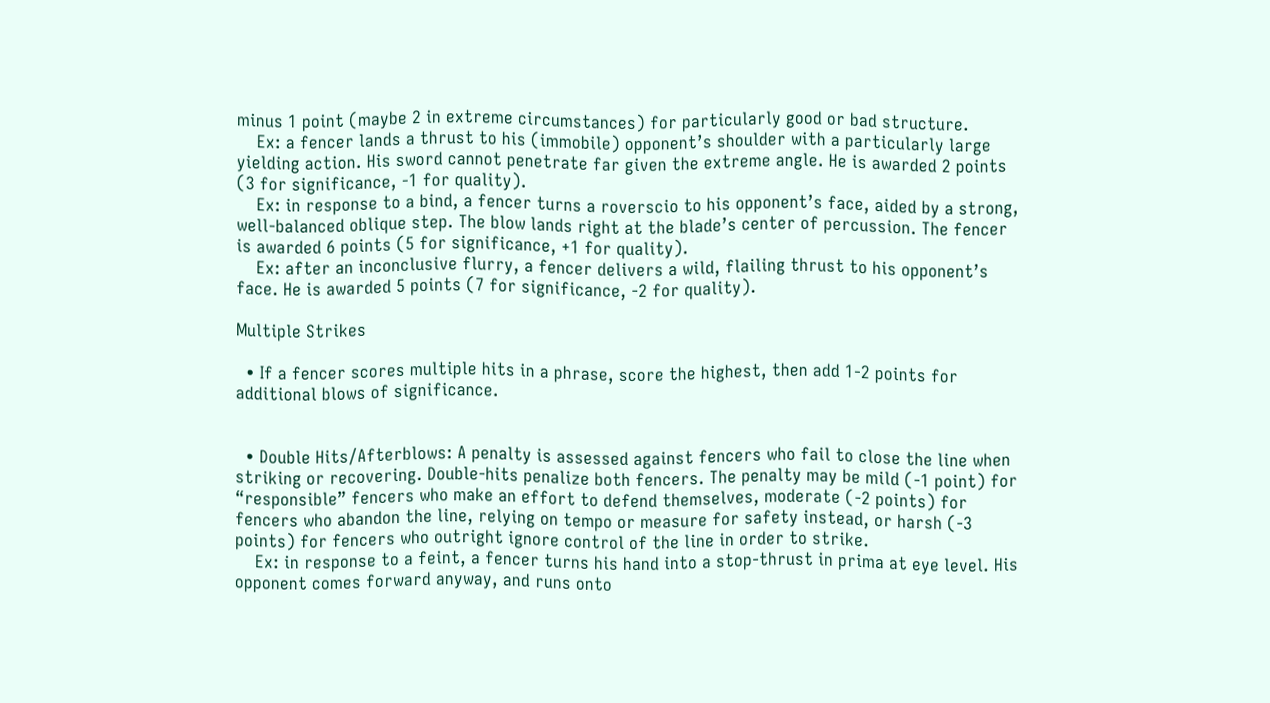minus 1 point (maybe 2 in extreme circumstances) for particularly good or bad structure.
    Ex: a fencer lands a thrust to his (immobile) opponent’s shoulder with a particularly large yielding action. His sword cannot penetrate far given the extreme angle. He is awarded 2 points (3 for significance, -1 for quality).
    Ex: in response to a bind, a fencer turns a roverscio to his opponent’s face, aided by a strong, well-balanced oblique step. The blow lands right at the blade’s center of percussion. The fencer is awarded 6 points (5 for significance, +1 for quality).
    Ex: after an inconclusive flurry, a fencer delivers a wild, flailing thrust to his opponent’s face. He is awarded 5 points (7 for significance, -2 for quality).

Multiple Strikes

  • If a fencer scores multiple hits in a phrase, score the highest, then add 1-2 points for additional blows of significance.


  • Double Hits/Afterblows: A penalty is assessed against fencers who fail to close the line when striking or recovering. Double-hits penalize both fencers. The penalty may be mild (-1 point) for “responsible” fencers who make an effort to defend themselves, moderate (-2 points) for fencers who abandon the line, relying on tempo or measure for safety instead, or harsh (-3 points) for fencers who outright ignore control of the line in order to strike.
    Ex: in response to a feint, a fencer turns his hand into a stop-thrust in prima at eye level. His opponent comes forward anyway, and runs onto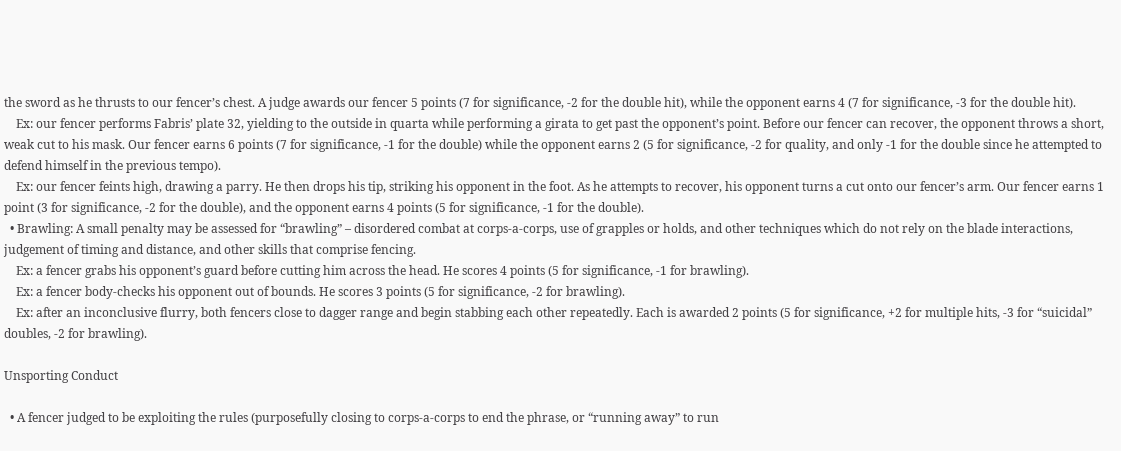the sword as he thrusts to our fencer’s chest. A judge awards our fencer 5 points (7 for significance, -2 for the double hit), while the opponent earns 4 (7 for significance, -3 for the double hit).
    Ex: our fencer performs Fabris’ plate 32, yielding to the outside in quarta while performing a girata to get past the opponent’s point. Before our fencer can recover, the opponent throws a short, weak cut to his mask. Our fencer earns 6 points (7 for significance, -1 for the double) while the opponent earns 2 (5 for significance, -2 for quality, and only -1 for the double since he attempted to defend himself in the previous tempo).
    Ex: our fencer feints high, drawing a parry. He then drops his tip, striking his opponent in the foot. As he attempts to recover, his opponent turns a cut onto our fencer’s arm. Our fencer earns 1 point (3 for significance, -2 for the double), and the opponent earns 4 points (5 for significance, -1 for the double).
  • Brawling: A small penalty may be assessed for “brawling” – disordered combat at corps-a-corps, use of grapples or holds, and other techniques which do not rely on the blade interactions, judgement of timing and distance, and other skills that comprise fencing.
    Ex: a fencer grabs his opponent’s guard before cutting him across the head. He scores 4 points (5 for significance, -1 for brawling).
    Ex: a fencer body-checks his opponent out of bounds. He scores 3 points (5 for significance, -2 for brawling).
    Ex: after an inconclusive flurry, both fencers close to dagger range and begin stabbing each other repeatedly. Each is awarded 2 points (5 for significance, +2 for multiple hits, -3 for “suicidal” doubles, -2 for brawling).

Unsporting Conduct

  • A fencer judged to be exploiting the rules (purposefully closing to corps-a-corps to end the phrase, or “running away” to run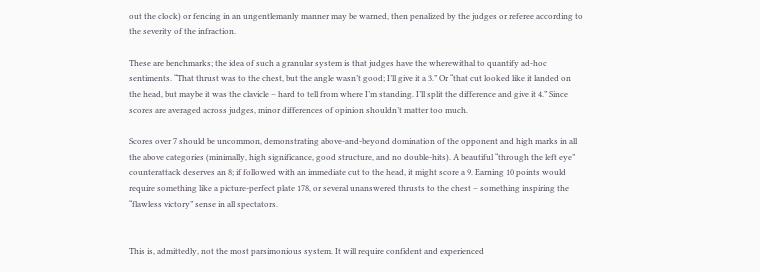out the clock) or fencing in an ungentlemanly manner may be warned, then penalized by the judges or referee according to the severity of the infraction.

These are benchmarks; the idea of such a granular system is that judges have the wherewithal to quantify ad-hoc sentiments. “That thrust was to the chest, but the angle wasn’t good; I’ll give it a 3.” Or “that cut looked like it landed on the head, but maybe it was the clavicle – hard to tell from where I’m standing. I’ll split the difference and give it 4.” Since scores are averaged across judges, minor differences of opinion shouldn’t matter too much.

Scores over 7 should be uncommon, demonstrating above-and-beyond domination of the opponent and high marks in all the above categories (minimally, high significance, good structure, and no double-hits). A beautiful “through the left eye” counterattack deserves an 8; if followed with an immediate cut to the head, it might score a 9. Earning 10 points would require something like a picture-perfect plate 178, or several unanswered thrusts to the chest – something inspiring the “flawless victory” sense in all spectators.


This is, admittedly, not the most parsimonious system. It will require confident and experienced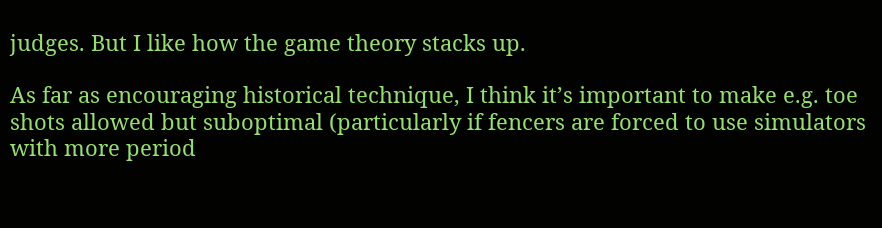judges. But I like how the game theory stacks up.

As far as encouraging historical technique, I think it’s important to make e.g. toe shots allowed but suboptimal (particularly if fencers are forced to use simulators with more period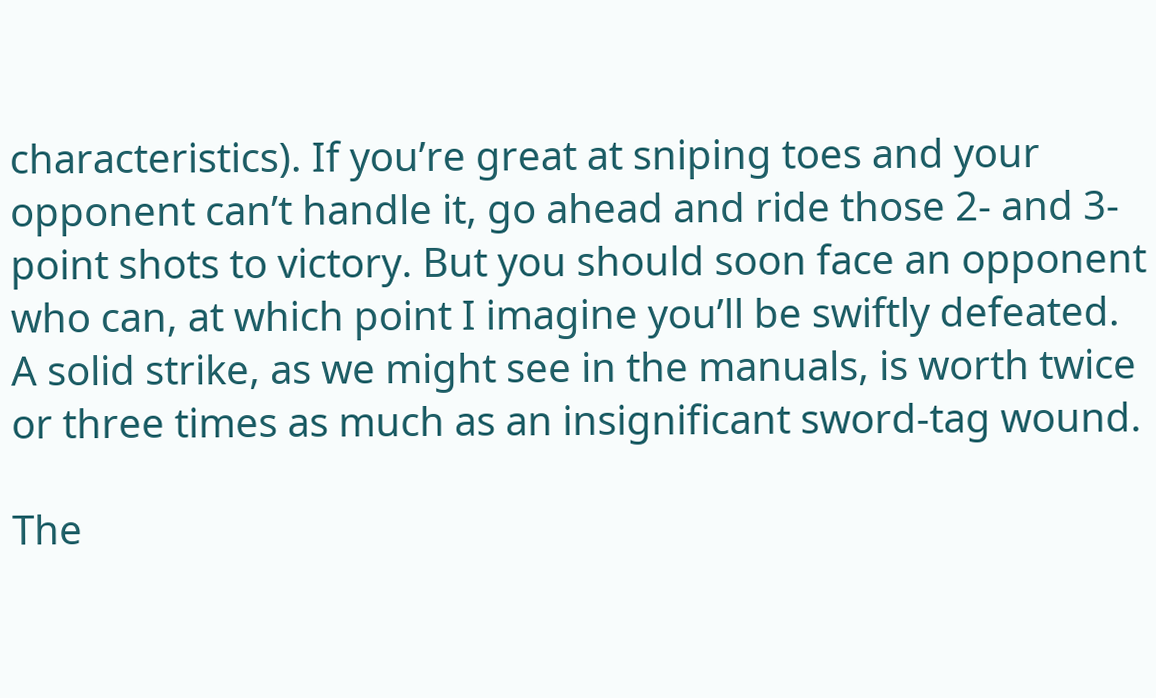characteristics). If you’re great at sniping toes and your opponent can’t handle it, go ahead and ride those 2- and 3-point shots to victory. But you should soon face an opponent who can, at which point I imagine you’ll be swiftly defeated. A solid strike, as we might see in the manuals, is worth twice or three times as much as an insignificant sword-tag wound.

The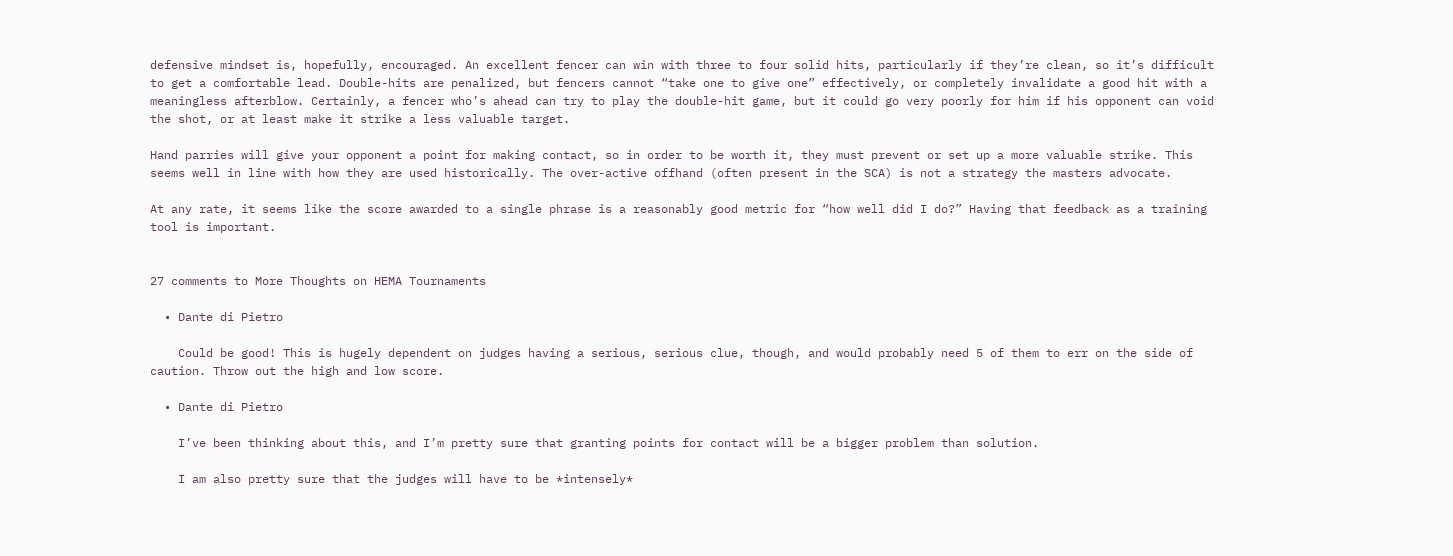defensive mindset is, hopefully, encouraged. An excellent fencer can win with three to four solid hits, particularly if they’re clean, so it’s difficult to get a comfortable lead. Double-hits are penalized, but fencers cannot “take one to give one” effectively, or completely invalidate a good hit with a meaningless afterblow. Certainly, a fencer who’s ahead can try to play the double-hit game, but it could go very poorly for him if his opponent can void the shot, or at least make it strike a less valuable target.

Hand parries will give your opponent a point for making contact, so in order to be worth it, they must prevent or set up a more valuable strike. This seems well in line with how they are used historically. The over-active offhand (often present in the SCA) is not a strategy the masters advocate.

At any rate, it seems like the score awarded to a single phrase is a reasonably good metric for “how well did I do?” Having that feedback as a training tool is important.


27 comments to More Thoughts on HEMA Tournaments

  • Dante di Pietro

    Could be good! This is hugely dependent on judges having a serious, serious clue, though, and would probably need 5 of them to err on the side of caution. Throw out the high and low score.

  • Dante di Pietro

    I’ve been thinking about this, and I’m pretty sure that granting points for contact will be a bigger problem than solution.

    I am also pretty sure that the judges will have to be *intensely*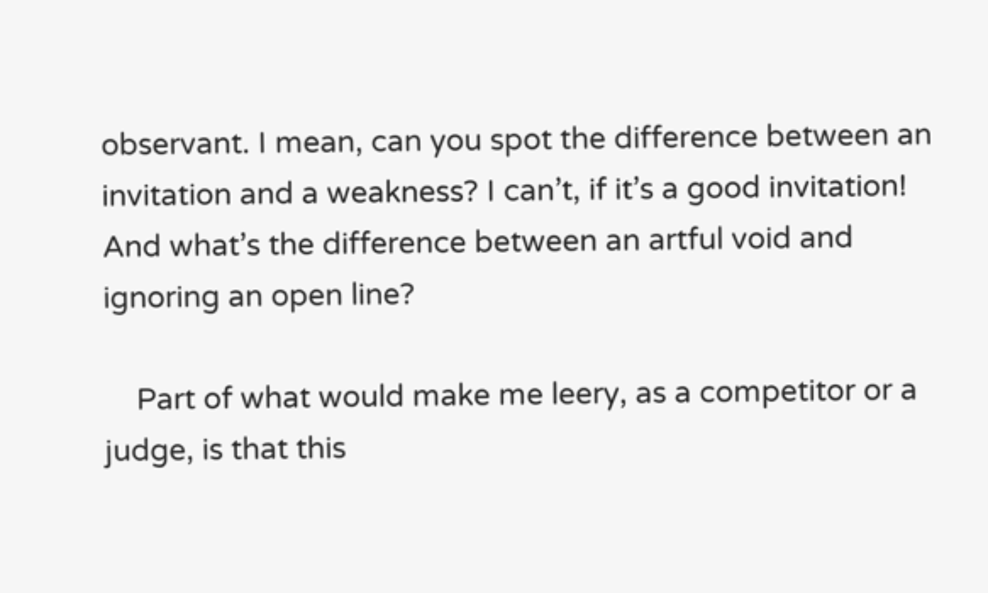observant. I mean, can you spot the difference between an invitation and a weakness? I can’t, if it’s a good invitation! And what’s the difference between an artful void and ignoring an open line?

    Part of what would make me leery, as a competitor or a judge, is that this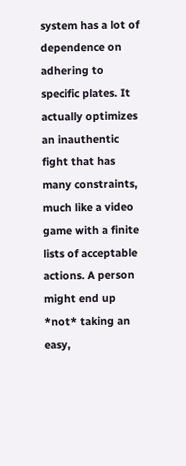system has a lot of dependence on adhering to specific plates. It actually optimizes an inauthentic fight that has many constraints, much like a video game with a finite lists of acceptable actions. A person might end up *not* taking an easy,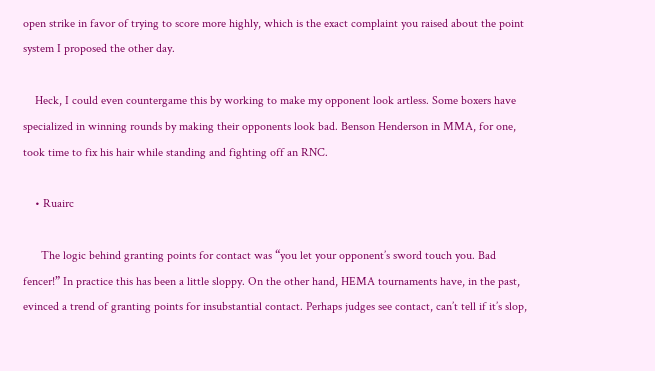open strike in favor of trying to score more highly, which is the exact complaint you raised about the point system I proposed the other day.

    Heck, I could even countergame this by working to make my opponent look artless. Some boxers have specialized in winning rounds by making their opponents look bad. Benson Henderson in MMA, for one, took time to fix his hair while standing and fighting off an RNC.

    • Ruairc

      The logic behind granting points for contact was “you let your opponent’s sword touch you. Bad fencer!” In practice this has been a little sloppy. On the other hand, HEMA tournaments have, in the past, evinced a trend of granting points for insubstantial contact. Perhaps judges see contact, can’t tell if it’s slop,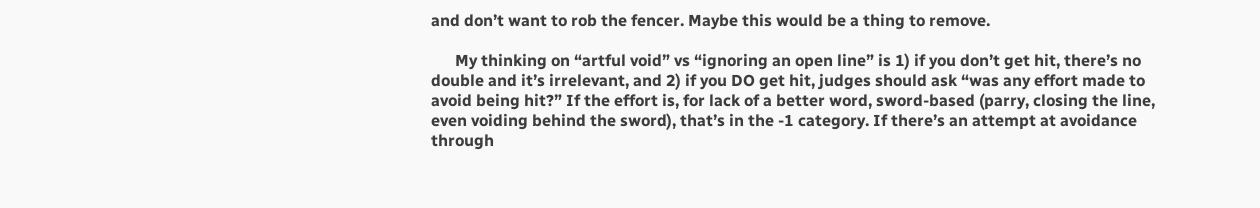and don’t want to rob the fencer. Maybe this would be a thing to remove.

      My thinking on “artful void” vs “ignoring an open line” is 1) if you don’t get hit, there’s no double and it’s irrelevant, and 2) if you DO get hit, judges should ask “was any effort made to avoid being hit?” If the effort is, for lack of a better word, sword-based (parry, closing the line, even voiding behind the sword), that’s in the -1 category. If there’s an attempt at avoidance through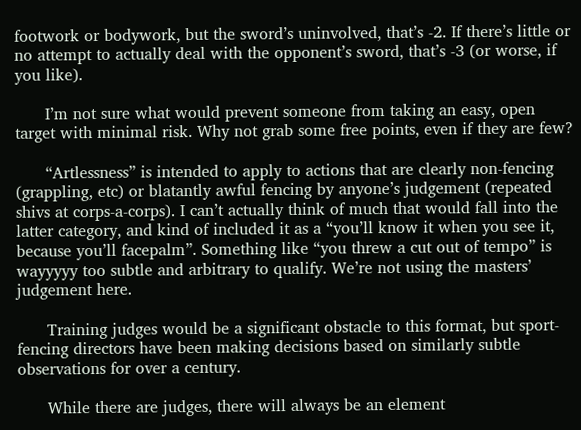footwork or bodywork, but the sword’s uninvolved, that’s -2. If there’s little or no attempt to actually deal with the opponent’s sword, that’s -3 (or worse, if you like).

      I’m not sure what would prevent someone from taking an easy, open target with minimal risk. Why not grab some free points, even if they are few?

      “Artlessness” is intended to apply to actions that are clearly non-fencing (grappling, etc) or blatantly awful fencing by anyone’s judgement (repeated shivs at corps-a-corps). I can’t actually think of much that would fall into the latter category, and kind of included it as a “you’ll know it when you see it, because you’ll facepalm”. Something like “you threw a cut out of tempo” is wayyyyy too subtle and arbitrary to qualify. We’re not using the masters’ judgement here.

      Training judges would be a significant obstacle to this format, but sport-fencing directors have been making decisions based on similarly subtle observations for over a century.

      While there are judges, there will always be an element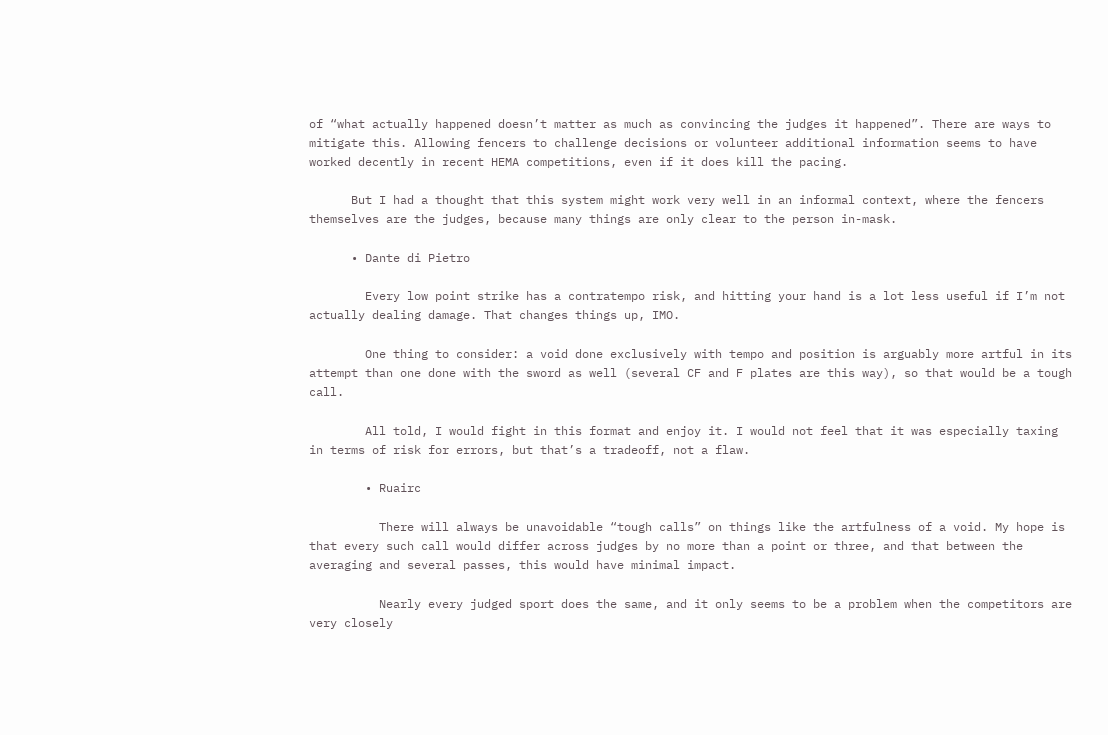of “what actually happened doesn’t matter as much as convincing the judges it happened”. There are ways to mitigate this. Allowing fencers to challenge decisions or volunteer additional information seems to have worked decently in recent HEMA competitions, even if it does kill the pacing.

      But I had a thought that this system might work very well in an informal context, where the fencers themselves are the judges, because many things are only clear to the person in-mask.

      • Dante di Pietro

        Every low point strike has a contratempo risk, and hitting your hand is a lot less useful if I’m not actually dealing damage. That changes things up, IMO.

        One thing to consider: a void done exclusively with tempo and position is arguably more artful in its attempt than one done with the sword as well (several CF and F plates are this way), so that would be a tough call.

        All told, I would fight in this format and enjoy it. I would not feel that it was especially taxing in terms of risk for errors, but that’s a tradeoff, not a flaw.

        • Ruairc

          There will always be unavoidable “tough calls” on things like the artfulness of a void. My hope is that every such call would differ across judges by no more than a point or three, and that between the averaging and several passes, this would have minimal impact.

          Nearly every judged sport does the same, and it only seems to be a problem when the competitors are very closely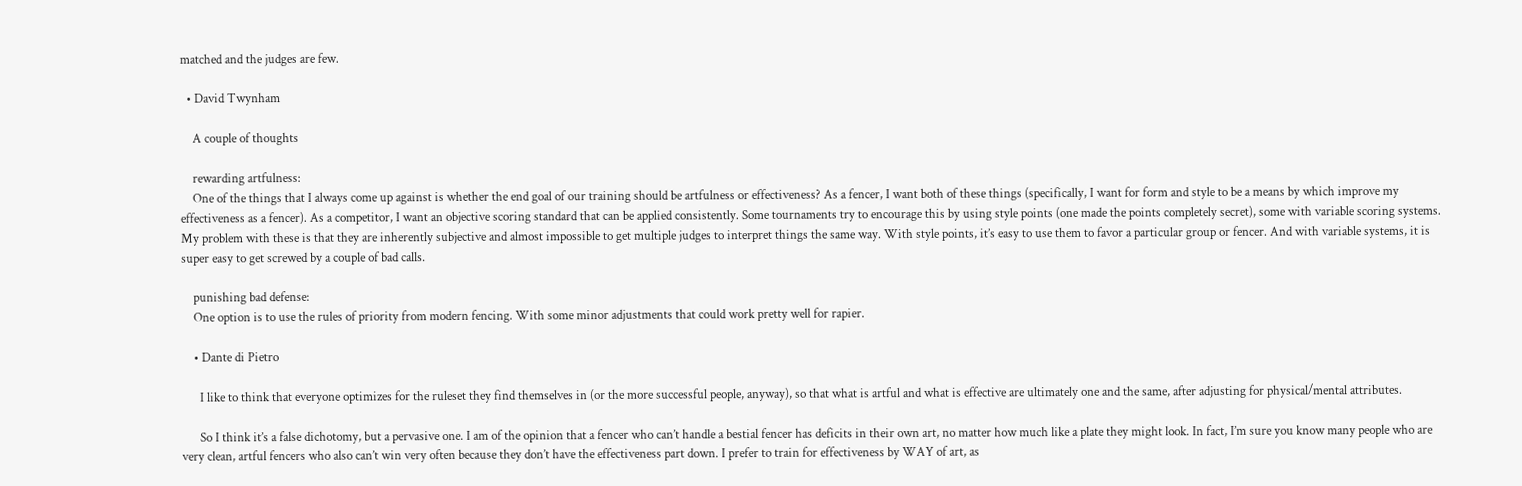matched and the judges are few.

  • David Twynham

    A couple of thoughts

    rewarding artfulness:
    One of the things that I always come up against is whether the end goal of our training should be artfulness or effectiveness? As a fencer, I want both of these things (specifically, I want for form and style to be a means by which improve my effectiveness as a fencer). As a competitor, I want an objective scoring standard that can be applied consistently. Some tournaments try to encourage this by using style points (one made the points completely secret), some with variable scoring systems. My problem with these is that they are inherently subjective and almost impossible to get multiple judges to interpret things the same way. With style points, it’s easy to use them to favor a particular group or fencer. And with variable systems, it is super easy to get screwed by a couple of bad calls.

    punishing bad defense:
    One option is to use the rules of priority from modern fencing. With some minor adjustments that could work pretty well for rapier.

    • Dante di Pietro

      I like to think that everyone optimizes for the ruleset they find themselves in (or the more successful people, anyway), so that what is artful and what is effective are ultimately one and the same, after adjusting for physical/mental attributes.

      So I think it’s a false dichotomy, but a pervasive one. I am of the opinion that a fencer who can’t handle a bestial fencer has deficits in their own art, no matter how much like a plate they might look. In fact, I’m sure you know many people who are very clean, artful fencers who also can’t win very often because they don’t have the effectiveness part down. I prefer to train for effectiveness by WAY of art, as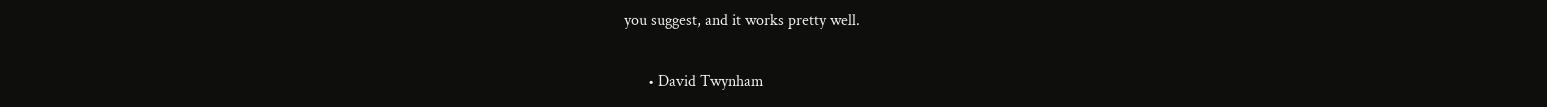you suggest, and it works pretty well.

      • David Twynham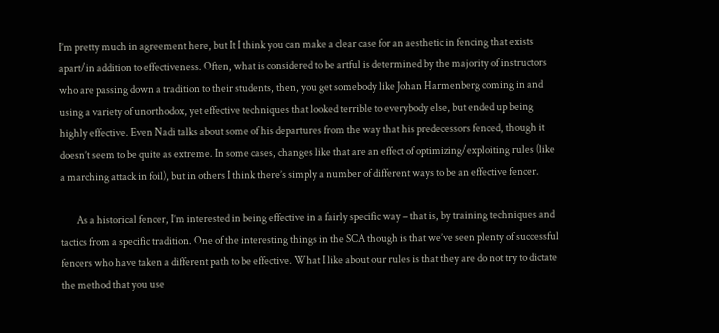I’m pretty much in agreement here, but It I think you can make a clear case for an aesthetic in fencing that exists apart/in addition to effectiveness. Often, what is considered to be artful is determined by the majority of instructors who are passing down a tradition to their students, then, you get somebody like Johan Harmenberg coming in and using a variety of unorthodox, yet effective techniques that looked terrible to everybody else, but ended up being highly effective. Even Nadi talks about some of his departures from the way that his predecessors fenced, though it doesn’t seem to be quite as extreme. In some cases, changes like that are an effect of optimizing/exploiting rules (like a marching attack in foil), but in others I think there’s simply a number of different ways to be an effective fencer.

        As a historical fencer, I’m interested in being effective in a fairly specific way – that is, by training techniques and tactics from a specific tradition. One of the interesting things in the SCA though is that we’ve seen plenty of successful fencers who have taken a different path to be effective. What I like about our rules is that they are do not try to dictate the method that you use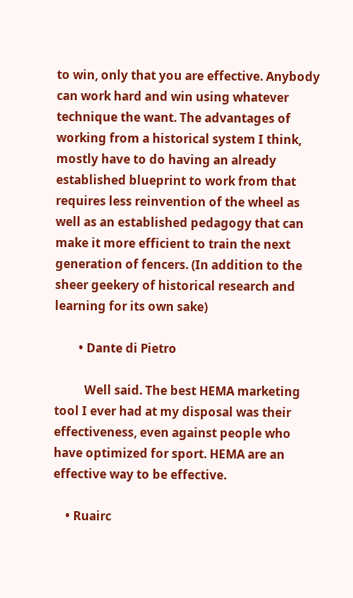to win, only that you are effective. Anybody can work hard and win using whatever technique the want. The advantages of working from a historical system I think, mostly have to do having an already established blueprint to work from that requires less reinvention of the wheel as well as an established pedagogy that can make it more efficient to train the next generation of fencers. (In addition to the sheer geekery of historical research and learning for its own sake)

        • Dante di Pietro

          Well said. The best HEMA marketing tool I ever had at my disposal was their effectiveness, even against people who have optimized for sport. HEMA are an effective way to be effective.

    • Ruairc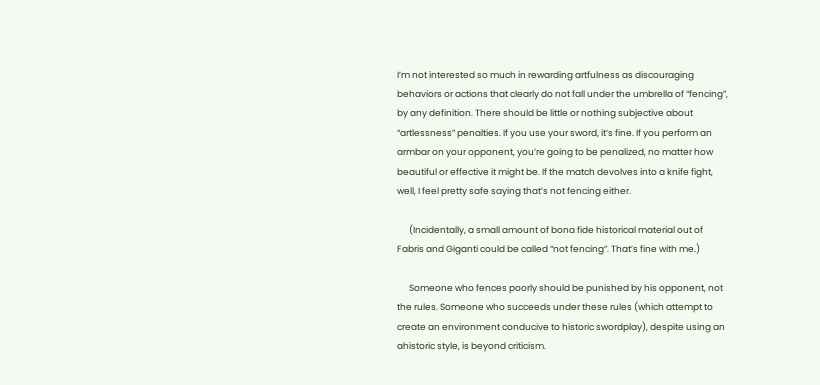I’m not interested so much in rewarding artfulness as discouraging behaviors or actions that clearly do not fall under the umbrella of “fencing”, by any definition. There should be little or nothing subjective about “artlessness” penalties. If you use your sword, it’s fine. If you perform an armbar on your opponent, you’re going to be penalized, no matter how beautiful or effective it might be. If the match devolves into a knife fight, well, I feel pretty safe saying that’s not fencing either.

      (Incidentally, a small amount of bona fide historical material out of Fabris and Giganti could be called “not fencing”. That’s fine with me.)

      Someone who fences poorly should be punished by his opponent, not the rules. Someone who succeeds under these rules (which attempt to create an environment conducive to historic swordplay), despite using an ahistoric style, is beyond criticism.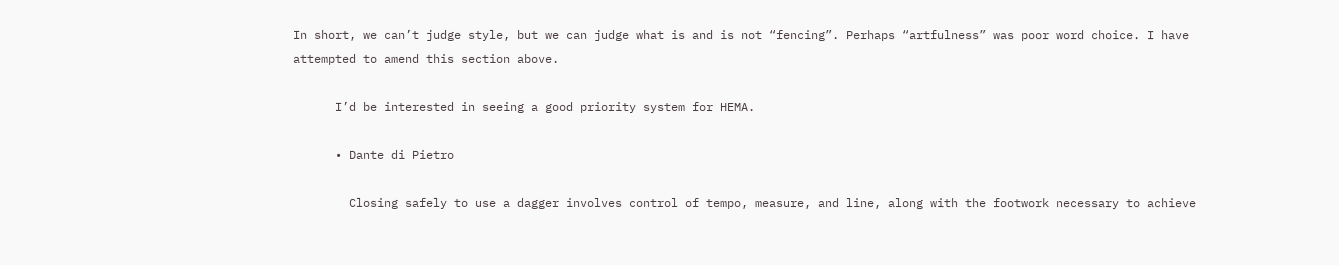In short, we can’t judge style, but we can judge what is and is not “fencing”. Perhaps “artfulness” was poor word choice. I have attempted to amend this section above.

      I’d be interested in seeing a good priority system for HEMA.

      • Dante di Pietro

        Closing safely to use a dagger involves control of tempo, measure, and line, along with the footwork necessary to achieve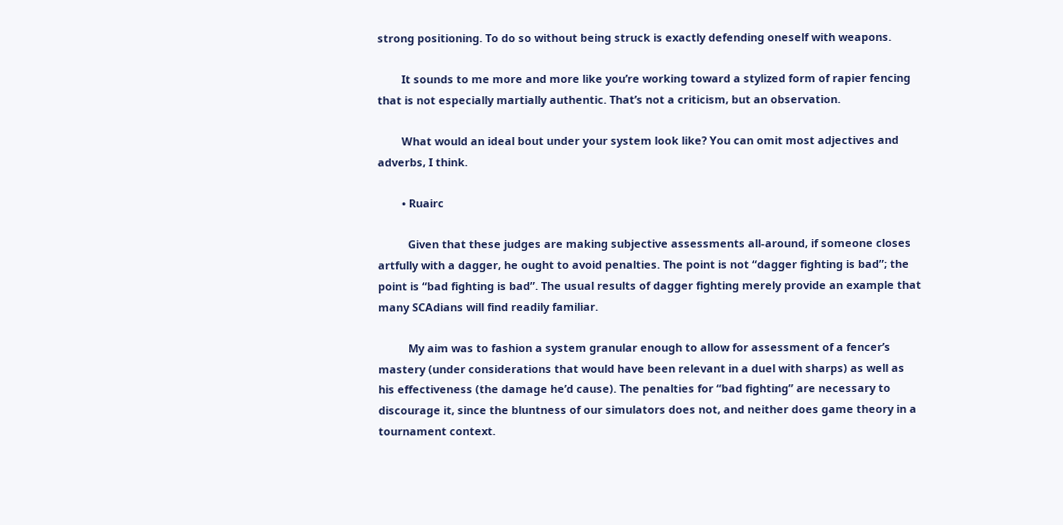strong positioning. To do so without being struck is exactly defending oneself with weapons.

        It sounds to me more and more like you’re working toward a stylized form of rapier fencing that is not especially martially authentic. That’s not a criticism, but an observation.

        What would an ideal bout under your system look like? You can omit most adjectives and adverbs, I think.

        • Ruairc

          Given that these judges are making subjective assessments all-around, if someone closes artfully with a dagger, he ought to avoid penalties. The point is not “dagger fighting is bad”; the point is “bad fighting is bad”. The usual results of dagger fighting merely provide an example that many SCAdians will find readily familiar.

          My aim was to fashion a system granular enough to allow for assessment of a fencer’s mastery (under considerations that would have been relevant in a duel with sharps) as well as his effectiveness (the damage he’d cause). The penalties for “bad fighting” are necessary to discourage it, since the bluntness of our simulators does not, and neither does game theory in a tournament context.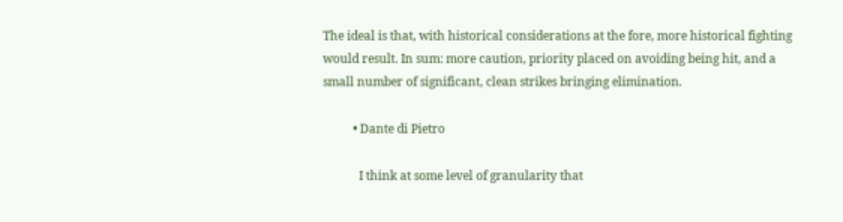The ideal is that, with historical considerations at the fore, more historical fighting would result. In sum: more caution, priority placed on avoiding being hit, and a small number of significant, clean strikes bringing elimination.

          • Dante di Pietro

            I think at some level of granularity that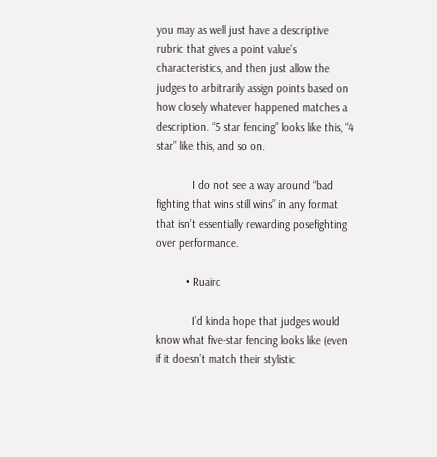you may as well just have a descriptive rubric that gives a point value’s characteristics, and then just allow the judges to arbitrarily assign points based on how closely whatever happened matches a description. “5 star fencing” looks like this, “4 star” like this, and so on.

            I do not see a way around “bad fighting that wins still wins” in any format that isn’t essentially rewarding posefighting over performance.

          • Ruairc

            I’d kinda hope that judges would know what five-star fencing looks like (even if it doesn’t match their stylistic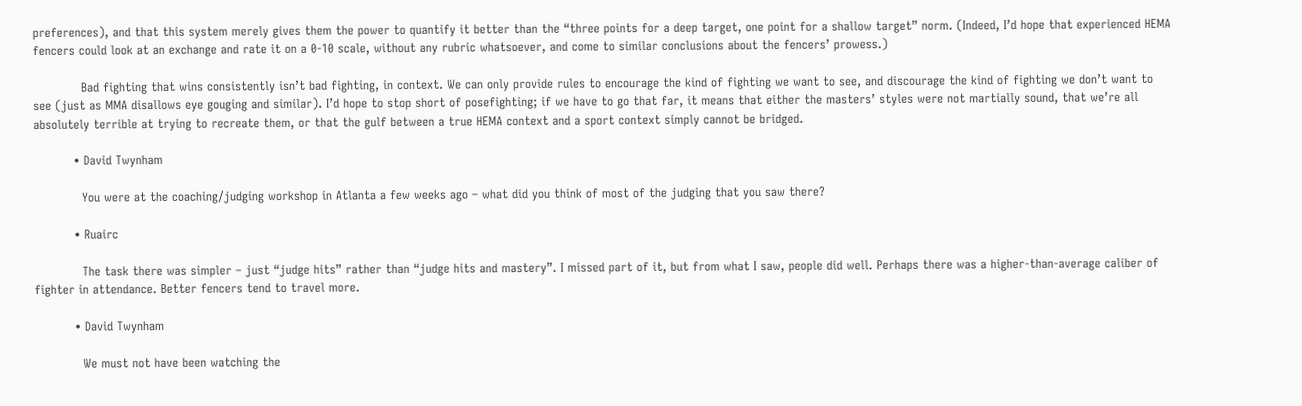preferences), and that this system merely gives them the power to quantify it better than the “three points for a deep target, one point for a shallow target” norm. (Indeed, I’d hope that experienced HEMA fencers could look at an exchange and rate it on a 0-10 scale, without any rubric whatsoever, and come to similar conclusions about the fencers’ prowess.)

            Bad fighting that wins consistently isn’t bad fighting, in context. We can only provide rules to encourage the kind of fighting we want to see, and discourage the kind of fighting we don’t want to see (just as MMA disallows eye gouging and similar). I’d hope to stop short of posefighting; if we have to go that far, it means that either the masters’ styles were not martially sound, that we’re all absolutely terrible at trying to recreate them, or that the gulf between a true HEMA context and a sport context simply cannot be bridged.

          • David Twynham

            You were at the coaching/judging workshop in Atlanta a few weeks ago – what did you think of most of the judging that you saw there?

          • Ruairc

            The task there was simpler – just “judge hits” rather than “judge hits and mastery”. I missed part of it, but from what I saw, people did well. Perhaps there was a higher-than-average caliber of fighter in attendance. Better fencers tend to travel more.

          • David Twynham

            We must not have been watching the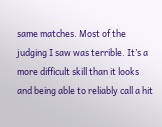same matches. Most of the judging I saw was terrible. It’s a more difficult skill than it looks and being able to reliably call a hit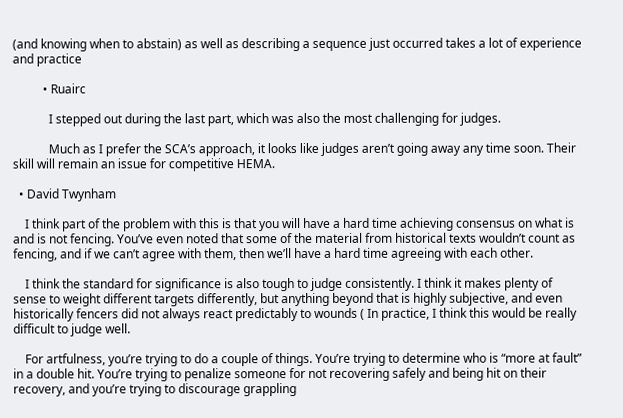(and knowing when to abstain) as well as describing a sequence just occurred takes a lot of experience and practice

          • Ruairc

            I stepped out during the last part, which was also the most challenging for judges.

            Much as I prefer the SCA’s approach, it looks like judges aren’t going away any time soon. Their skill will remain an issue for competitive HEMA.

  • David Twynham

    I think part of the problem with this is that you will have a hard time achieving consensus on what is and is not fencing. You’ve even noted that some of the material from historical texts wouldn’t count as fencing, and if we can’t agree with them, then we’ll have a hard time agreeing with each other.

    I think the standard for significance is also tough to judge consistently. I think it makes plenty of sense to weight different targets differently, but anything beyond that is highly subjective, and even historically fencers did not always react predictably to wounds ( In practice, I think this would be really difficult to judge well.

    For artfulness, you’re trying to do a couple of things. You’re trying to determine who is “more at fault” in a double hit. You’re trying to penalize someone for not recovering safely and being hit on their recovery, and you’re trying to discourage grappling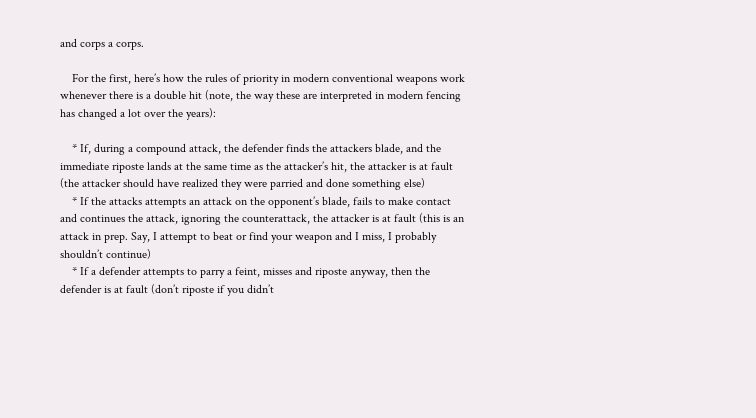and corps a corps.

    For the first, here’s how the rules of priority in modern conventional weapons work whenever there is a double hit (note, the way these are interpreted in modern fencing has changed a lot over the years):

    * If, during a compound attack, the defender finds the attackers blade, and the immediate riposte lands at the same time as the attacker’s hit, the attacker is at fault (the attacker should have realized they were parried and done something else)
    * If the attacks attempts an attack on the opponent’s blade, fails to make contact and continues the attack, ignoring the counterattack, the attacker is at fault (this is an attack in prep. Say, I attempt to beat or find your weapon and I miss, I probably shouldn’t continue)
    * If a defender attempts to parry a feint, misses and riposte anyway, then the defender is at fault (don’t riposte if you didn’t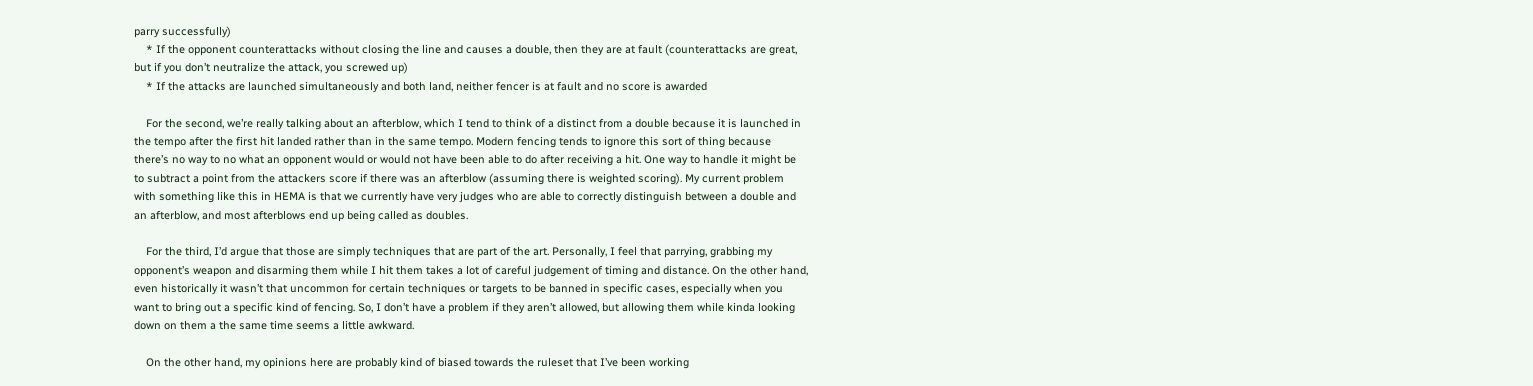parry successfully)
    * If the opponent counterattacks without closing the line and causes a double, then they are at fault (counterattacks are great, but if you don’t neutralize the attack, you screwed up)
    * If the attacks are launched simultaneously and both land, neither fencer is at fault and no score is awarded

    For the second, we’re really talking about an afterblow, which I tend to think of a distinct from a double because it is launched in the tempo after the first hit landed rather than in the same tempo. Modern fencing tends to ignore this sort of thing because there’s no way to no what an opponent would or would not have been able to do after receiving a hit. One way to handle it might be to subtract a point from the attackers score if there was an afterblow (assuming there is weighted scoring). My current problem with something like this in HEMA is that we currently have very judges who are able to correctly distinguish between a double and an afterblow, and most afterblows end up being called as doubles.

    For the third, I’d argue that those are simply techniques that are part of the art. Personally, I feel that parrying, grabbing my opponent’s weapon and disarming them while I hit them takes a lot of careful judgement of timing and distance. On the other hand, even historically it wasn’t that uncommon for certain techniques or targets to be banned in specific cases, especially when you want to bring out a specific kind of fencing. So, I don’t have a problem if they aren’t allowed, but allowing them while kinda looking down on them a the same time seems a little awkward.

    On the other hand, my opinions here are probably kind of biased towards the ruleset that I’ve been working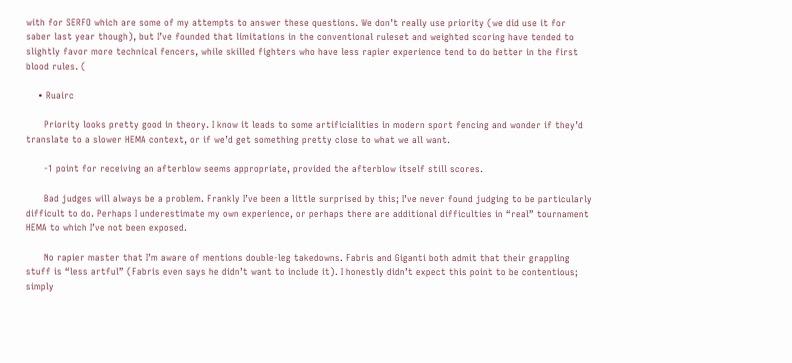with for SERFO which are some of my attempts to answer these questions. We don’t really use priority (we did use it for saber last year though), but I’ve founded that limitations in the conventional ruleset and weighted scoring have tended to slightly favor more technical fencers, while skilled fighters who have less rapier experience tend to do better in the first blood rules. (

    • Ruairc

      Priority looks pretty good in theory. I know it leads to some artificialities in modern sport fencing and wonder if they’d translate to a slower HEMA context, or if we’d get something pretty close to what we all want.

      -1 point for receiving an afterblow seems appropriate, provided the afterblow itself still scores.

      Bad judges will always be a problem. Frankly I’ve been a little surprised by this; I’ve never found judging to be particularly difficult to do. Perhaps I underestimate my own experience, or perhaps there are additional difficulties in “real” tournament HEMA to which I’ve not been exposed.

      No rapier master that I’m aware of mentions double-leg takedowns. Fabris and Giganti both admit that their grappling stuff is “less artful” (Fabris even says he didn’t want to include it). I honestly didn’t expect this point to be contentious; simply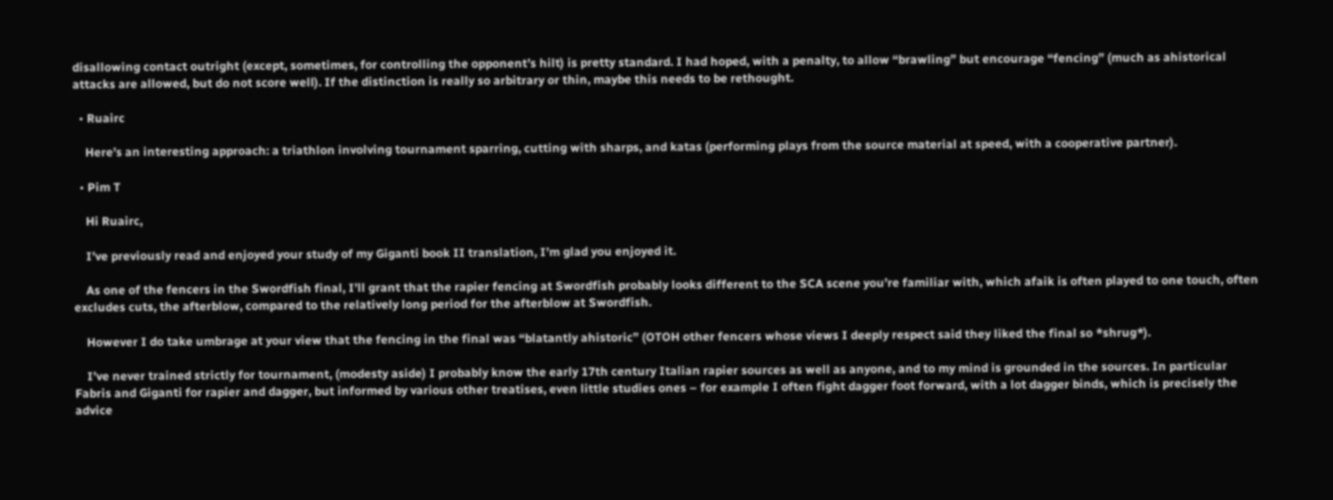disallowing contact outright (except, sometimes, for controlling the opponent’s hilt) is pretty standard. I had hoped, with a penalty, to allow “brawling” but encourage “fencing” (much as ahistorical attacks are allowed, but do not score well). If the distinction is really so arbitrary or thin, maybe this needs to be rethought.

  • Ruairc

    Here’s an interesting approach: a triathlon involving tournament sparring, cutting with sharps, and katas (performing plays from the source material at speed, with a cooperative partner).

  • Pim T

    Hi Ruairc,

    I’ve previously read and enjoyed your study of my Giganti book II translation, I’m glad you enjoyed it.

    As one of the fencers in the Swordfish final, I’ll grant that the rapier fencing at Swordfish probably looks different to the SCA scene you’re familiar with, which afaik is often played to one touch, often excludes cuts, the afterblow, compared to the relatively long period for the afterblow at Swordfish.

    However I do take umbrage at your view that the fencing in the final was “blatantly ahistoric” (OTOH other fencers whose views I deeply respect said they liked the final so *shrug*).

    I’ve never trained strictly for tournament, (modesty aside) I probably know the early 17th century Italian rapier sources as well as anyone, and to my mind is grounded in the sources. In particular Fabris and Giganti for rapier and dagger, but informed by various other treatises, even little studies ones – for example I often fight dagger foot forward, with a lot dagger binds, which is precisely the advice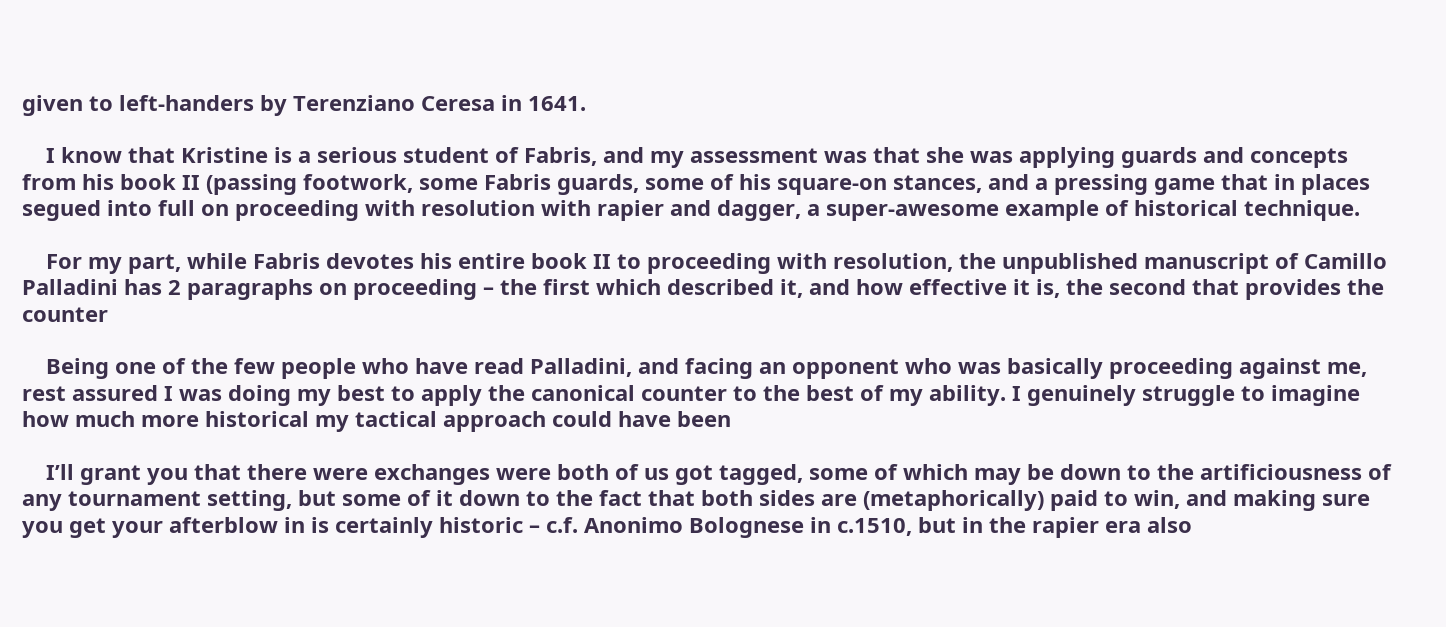given to left-handers by Terenziano Ceresa in 1641.

    I know that Kristine is a serious student of Fabris, and my assessment was that she was applying guards and concepts from his book II (passing footwork, some Fabris guards, some of his square-on stances, and a pressing game that in places segued into full on proceeding with resolution with rapier and dagger, a super-awesome example of historical technique.

    For my part, while Fabris devotes his entire book II to proceeding with resolution, the unpublished manuscript of Camillo Palladini has 2 paragraphs on proceeding – the first which described it, and how effective it is, the second that provides the counter

    Being one of the few people who have read Palladini, and facing an opponent who was basically proceeding against me, rest assured I was doing my best to apply the canonical counter to the best of my ability. I genuinely struggle to imagine how much more historical my tactical approach could have been

    I’ll grant you that there were exchanges were both of us got tagged, some of which may be down to the artificiousness of any tournament setting, but some of it down to the fact that both sides are (metaphorically) paid to win, and making sure you get your afterblow in is certainly historic – c.f. Anonimo Bolognese in c.1510, but in the rapier era also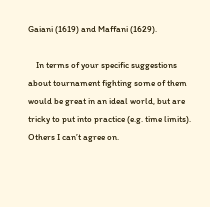Gaiani (1619) and Maffani (1629).

    In terms of your specific suggestions about tournament fighting some of them would be great in an ideal world, but are tricky to put into practice (e.g. time limits). Others I can’t agree on.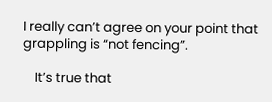I really can’t agree on your point that grappling is “not fencing”.

    It’s true that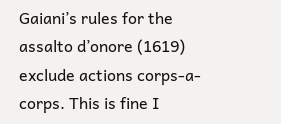Gaiani’s rules for the assalto d’onore (1619) exclude actions corps-a-corps. This is fine I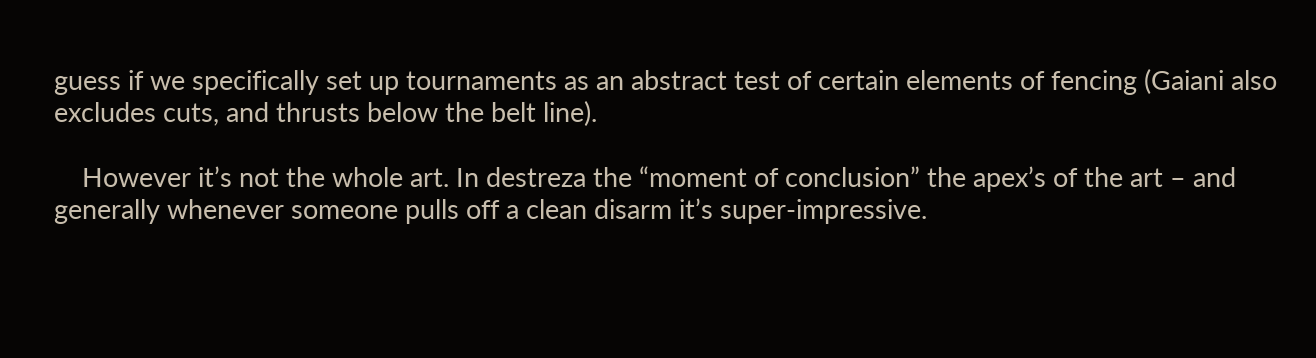guess if we specifically set up tournaments as an abstract test of certain elements of fencing (Gaiani also excludes cuts, and thrusts below the belt line).

    However it’s not the whole art. In destreza the “moment of conclusion” the apex’s of the art – and generally whenever someone pulls off a clean disarm it’s super-impressive.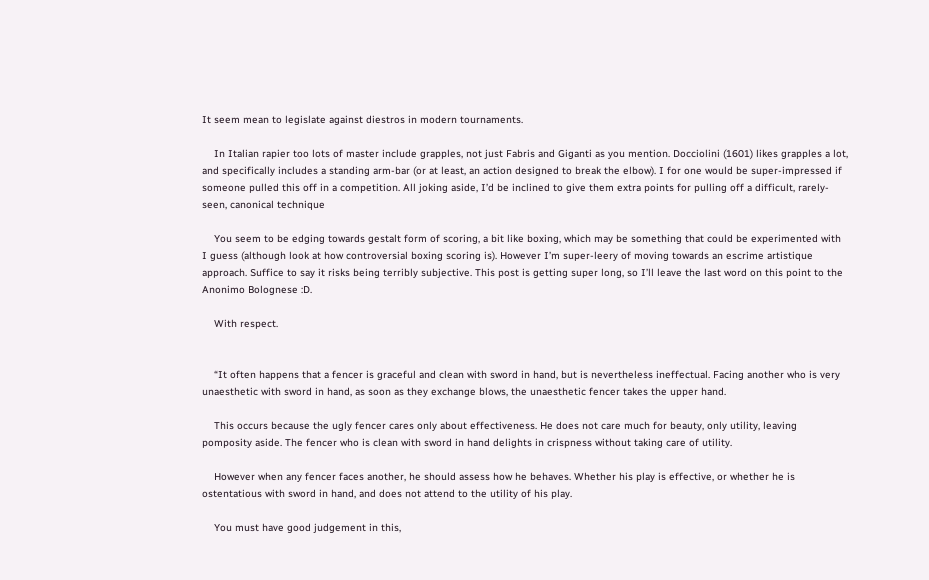It seem mean to legislate against diestros in modern tournaments.

    In Italian rapier too lots of master include grapples, not just Fabris and Giganti as you mention. Docciolini (1601) likes grapples a lot, and specifically includes a standing arm-bar (or at least, an action designed to break the elbow). I for one would be super-impressed if someone pulled this off in a competition. All joking aside, I’d be inclined to give them extra points for pulling off a difficult, rarely-seen, canonical technique

    You seem to be edging towards gestalt form of scoring, a bit like boxing, which may be something that could be experimented with I guess (although look at how controversial boxing scoring is). However I’m super-leery of moving towards an escrime artistique approach. Suffice to say it risks being terribly subjective. This post is getting super long, so I’ll leave the last word on this point to the Anonimo Bolognese :D.

    With respect.


    “It often happens that a fencer is graceful and clean with sword in hand, but is nevertheless ineffectual. Facing another who is very unaesthetic with sword in hand, as soon as they exchange blows, the unaesthetic fencer takes the upper hand.

    This occurs because the ugly fencer cares only about effectiveness. He does not care much for beauty, only utility, leaving pomposity aside. The fencer who is clean with sword in hand delights in crispness without taking care of utility.

    However when any fencer faces another, he should assess how he behaves. Whether his play is effective, or whether he is ostentatious with sword in hand, and does not attend to the utility of his play.

    You must have good judgement in this,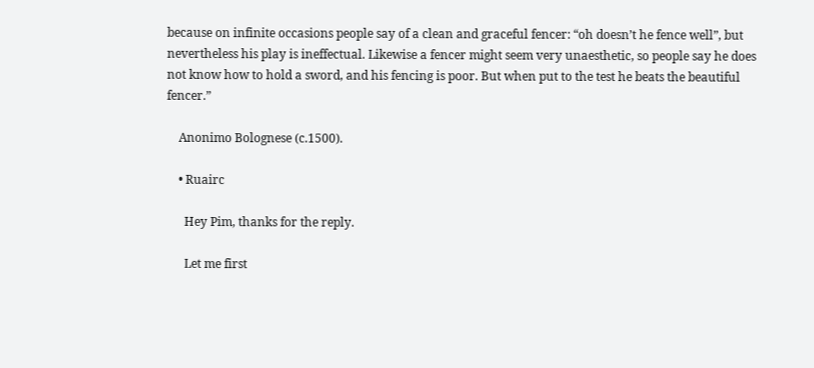because on infinite occasions people say of a clean and graceful fencer: “oh doesn’t he fence well”, but nevertheless his play is ineffectual. Likewise a fencer might seem very unaesthetic, so people say he does not know how to hold a sword, and his fencing is poor. But when put to the test he beats the beautiful fencer.”

    Anonimo Bolognese (c.1500).

    • Ruairc

      Hey Pim, thanks for the reply.

      Let me first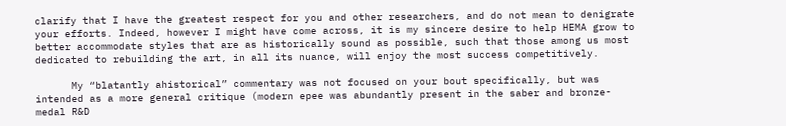clarify that I have the greatest respect for you and other researchers, and do not mean to denigrate your efforts. Indeed, however I might have come across, it is my sincere desire to help HEMA grow to better accommodate styles that are as historically sound as possible, such that those among us most dedicated to rebuilding the art, in all its nuance, will enjoy the most success competitively.

      My “blatantly ahistorical” commentary was not focused on your bout specifically, but was intended as a more general critique (modern epee was abundantly present in the saber and bronze-medal R&D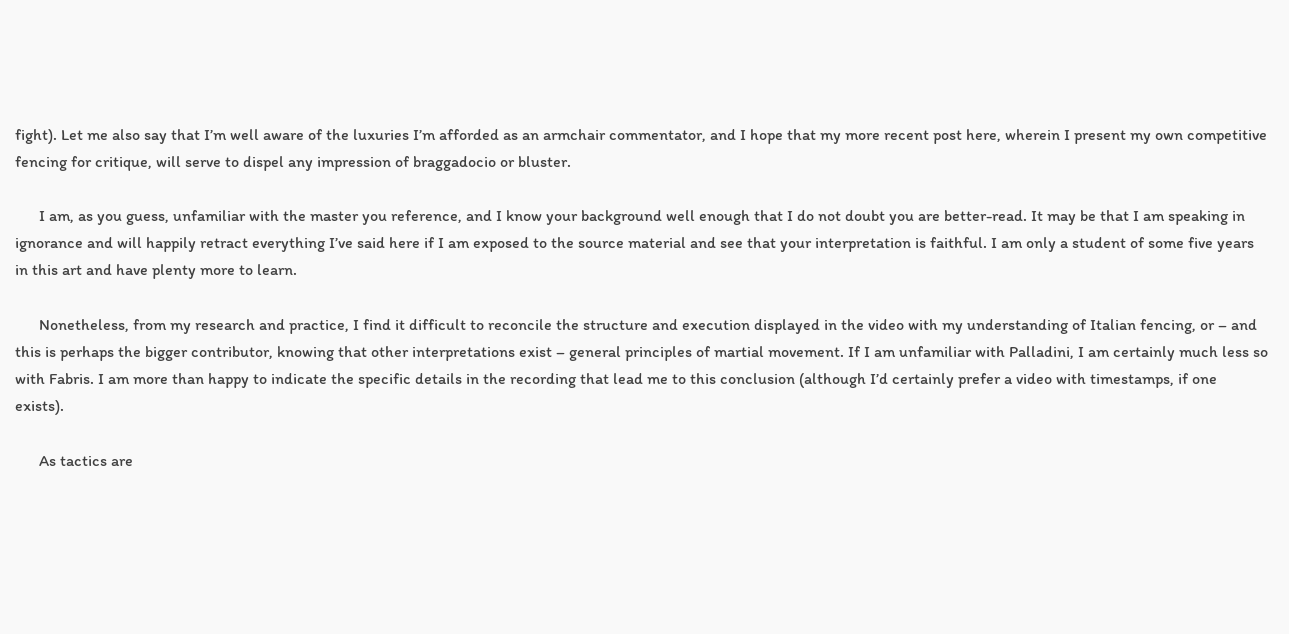fight). Let me also say that I’m well aware of the luxuries I’m afforded as an armchair commentator, and I hope that my more recent post here, wherein I present my own competitive fencing for critique, will serve to dispel any impression of braggadocio or bluster.

      I am, as you guess, unfamiliar with the master you reference, and I know your background well enough that I do not doubt you are better-read. It may be that I am speaking in ignorance and will happily retract everything I’ve said here if I am exposed to the source material and see that your interpretation is faithful. I am only a student of some five years in this art and have plenty more to learn.

      Nonetheless, from my research and practice, I find it difficult to reconcile the structure and execution displayed in the video with my understanding of Italian fencing, or – and this is perhaps the bigger contributor, knowing that other interpretations exist – general principles of martial movement. If I am unfamiliar with Palladini, I am certainly much less so with Fabris. I am more than happy to indicate the specific details in the recording that lead me to this conclusion (although I’d certainly prefer a video with timestamps, if one exists).

      As tactics are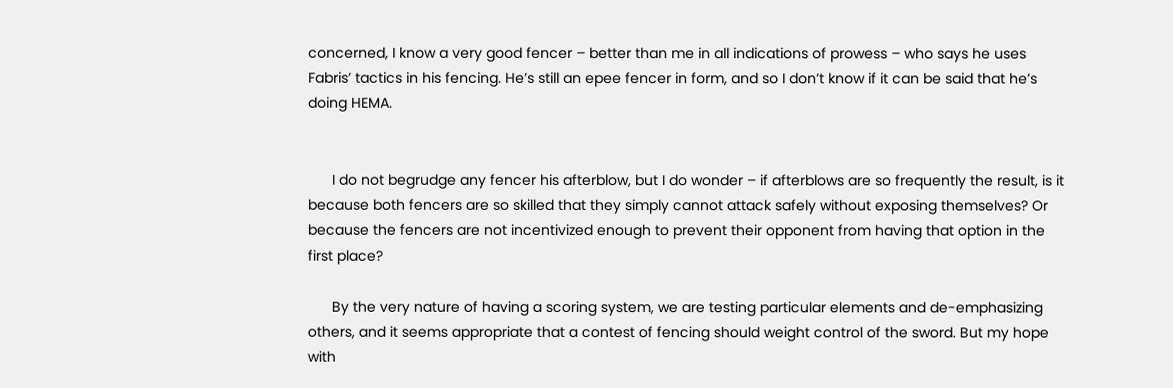concerned, I know a very good fencer – better than me in all indications of prowess – who says he uses Fabris’ tactics in his fencing. He’s still an epee fencer in form, and so I don’t know if it can be said that he’s doing HEMA.


      I do not begrudge any fencer his afterblow, but I do wonder – if afterblows are so frequently the result, is it because both fencers are so skilled that they simply cannot attack safely without exposing themselves? Or because the fencers are not incentivized enough to prevent their opponent from having that option in the first place?

      By the very nature of having a scoring system, we are testing particular elements and de-emphasizing others, and it seems appropriate that a contest of fencing should weight control of the sword. But my hope with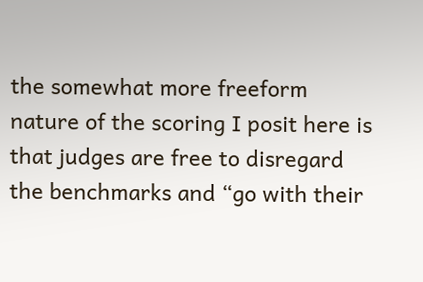the somewhat more freeform nature of the scoring I posit here is that judges are free to disregard the benchmarks and “go with their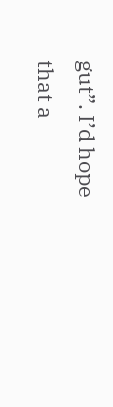gut”. I’d hope that a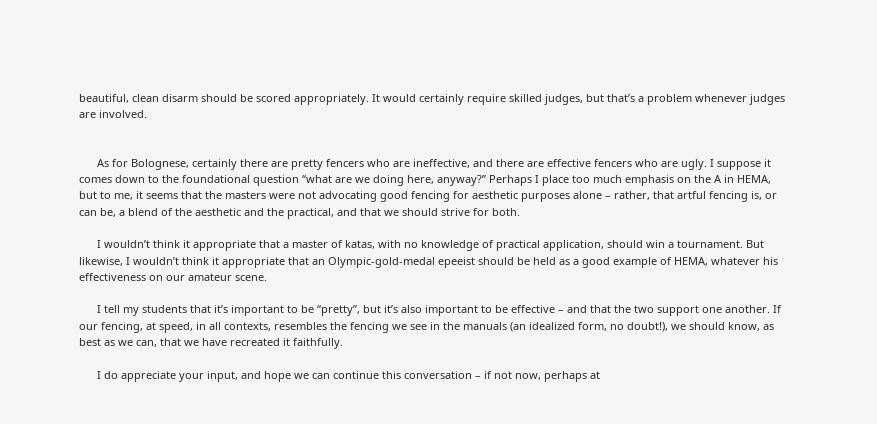beautiful, clean disarm should be scored appropriately. It would certainly require skilled judges, but that’s a problem whenever judges are involved.


      As for Bolognese, certainly there are pretty fencers who are ineffective, and there are effective fencers who are ugly. I suppose it comes down to the foundational question “what are we doing here, anyway?” Perhaps I place too much emphasis on the A in HEMA, but to me, it seems that the masters were not advocating good fencing for aesthetic purposes alone – rather, that artful fencing is, or can be, a blend of the aesthetic and the practical, and that we should strive for both.

      I wouldn’t think it appropriate that a master of katas, with no knowledge of practical application, should win a tournament. But likewise, I wouldn’t think it appropriate that an Olympic-gold-medal epeeist should be held as a good example of HEMA, whatever his effectiveness on our amateur scene.

      I tell my students that it’s important to be “pretty”, but it’s also important to be effective – and that the two support one another. If our fencing, at speed, in all contexts, resembles the fencing we see in the manuals (an idealized form, no doubt!), we should know, as best as we can, that we have recreated it faithfully.

      I do appreciate your input, and hope we can continue this conversation – if not now, perhaps at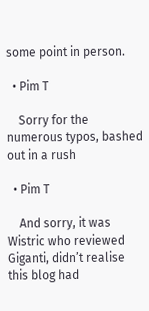some point in person.

  • Pim T

    Sorry for the numerous typos, bashed out in a rush

  • Pim T

    And sorry, it was Wistric who reviewed Giganti, didn’t realise this blog had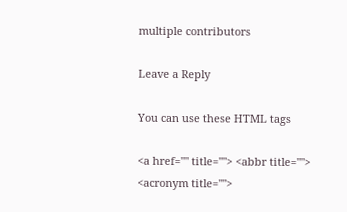multiple contributors

Leave a Reply

You can use these HTML tags

<a href="" title=""> <abbr title=""> <acronym title="">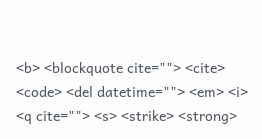<b> <blockquote cite=""> <cite> <code> <del datetime=""> <em> <i> <q cite=""> <s> <strike> <strong>